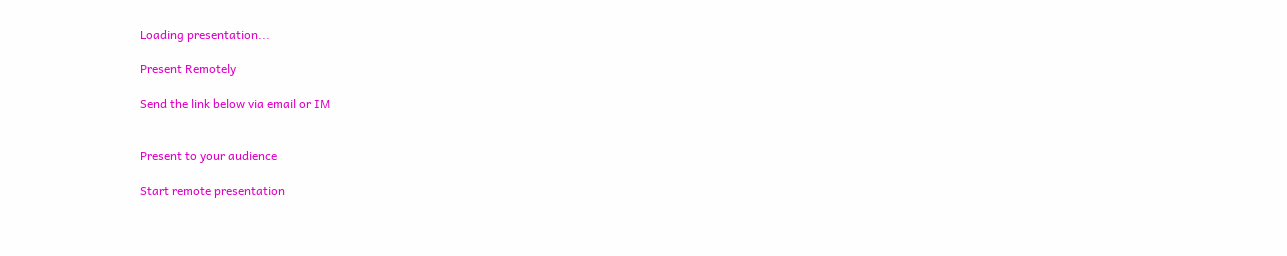Loading presentation...

Present Remotely

Send the link below via email or IM


Present to your audience

Start remote presentation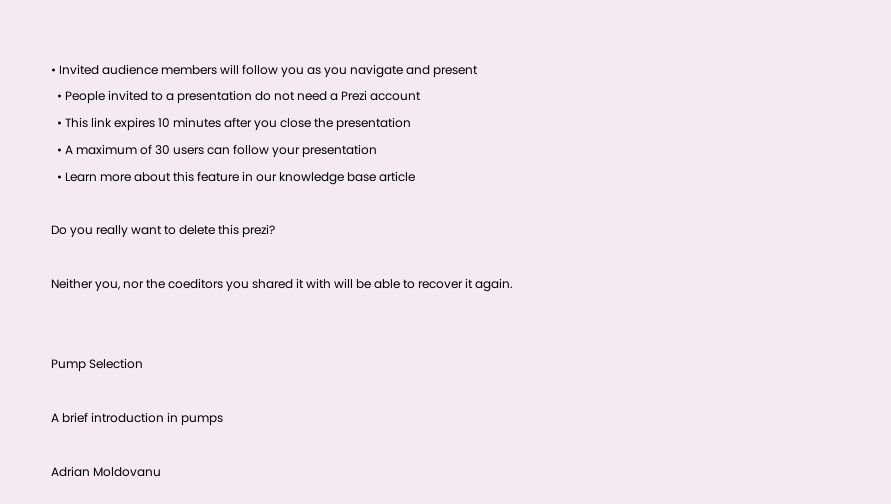• Invited audience members will follow you as you navigate and present
  • People invited to a presentation do not need a Prezi account
  • This link expires 10 minutes after you close the presentation
  • A maximum of 30 users can follow your presentation
  • Learn more about this feature in our knowledge base article

Do you really want to delete this prezi?

Neither you, nor the coeditors you shared it with will be able to recover it again.


Pump Selection

A brief introduction in pumps

Adrian Moldovanu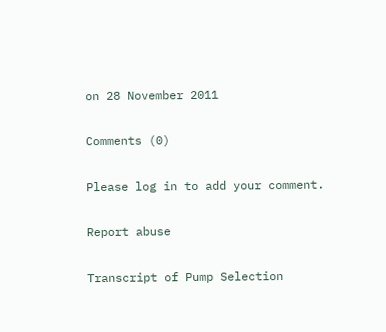on 28 November 2011

Comments (0)

Please log in to add your comment.

Report abuse

Transcript of Pump Selection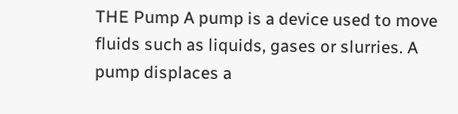THE Pump A pump is a device used to move fluids such as liquids, gases or slurries. A pump displaces a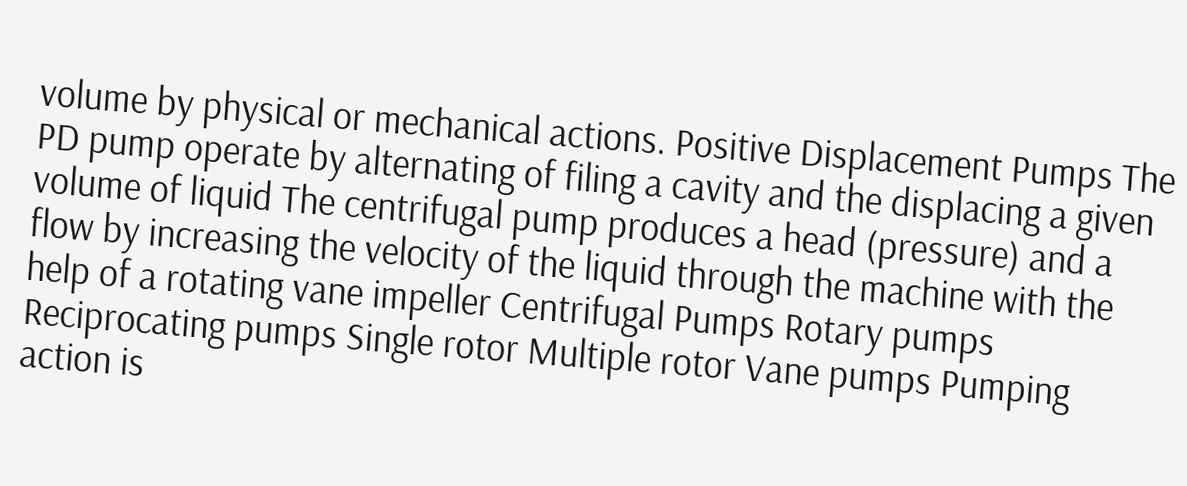volume by physical or mechanical actions. Positive Displacement Pumps The PD pump operate by alternating of filing a cavity and the displacing a given volume of liquid The centrifugal pump produces a head (pressure) and a flow by increasing the velocity of the liquid through the machine with the help of a rotating vane impeller Centrifugal Pumps Rotary pumps Reciprocating pumps Single rotor Multiple rotor Vane pumps Pumping action is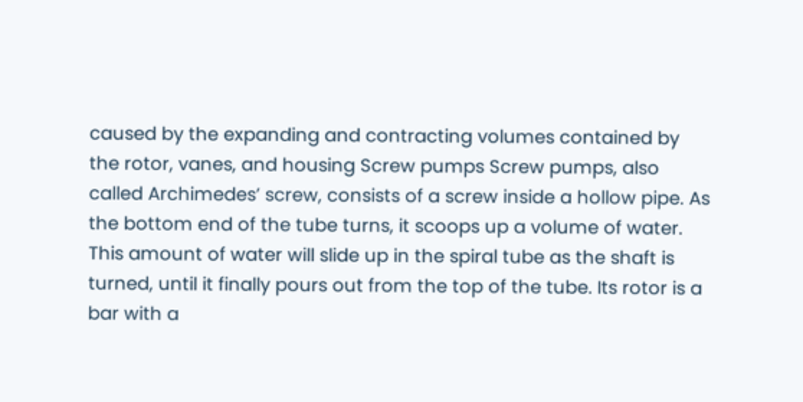caused by the expanding and contracting volumes contained by the rotor, vanes, and housing Screw pumps Screw pumps, also called Archimedes’ screw, consists of a screw inside a hollow pipe. As the bottom end of the tube turns, it scoops up a volume of water. This amount of water will slide up in the spiral tube as the shaft is turned, until it finally pours out from the top of the tube. Its rotor is a bar with a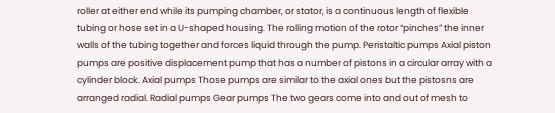roller at either end while its pumping chamber, or stator, is a continuous length of flexible tubing or hose set in a U-shaped housing. The rolling motion of the rotor “pinches” the inner walls of the tubing together and forces liquid through the pump. Peristaltic pumps Axial piston pumps are positive displacement pump that has a number of pistons in a circular array with a cylinder block. Axial pumps Those pumps are similar to the axial ones but the pistosns are arranged radial. Radial pumps Gear pumps The two gears come into and out of mesh to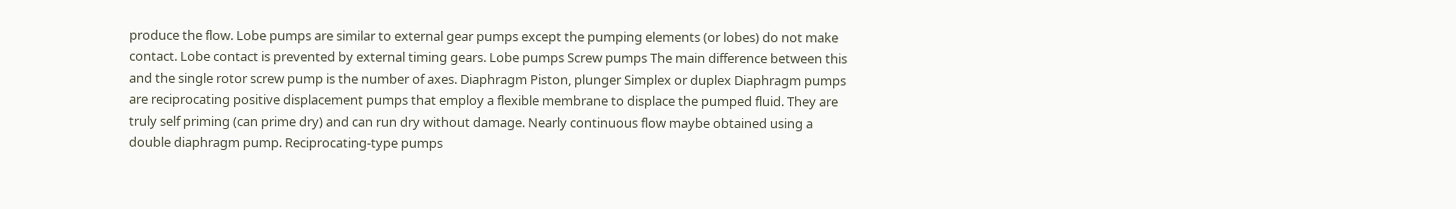produce the flow. Lobe pumps are similar to external gear pumps except the pumping elements (or lobes) do not make contact. Lobe contact is prevented by external timing gears. Lobe pumps Screw pumps The main difference between this and the single rotor screw pump is the number of axes. Diaphragm Piston, plunger Simplex or duplex Diaphragm pumps are reciprocating positive displacement pumps that employ a flexible membrane to displace the pumped fluid. They are truly self priming (can prime dry) and can run dry without damage. Nearly continuous flow maybe obtained using a double diaphragm pump. Reciprocating-type pumps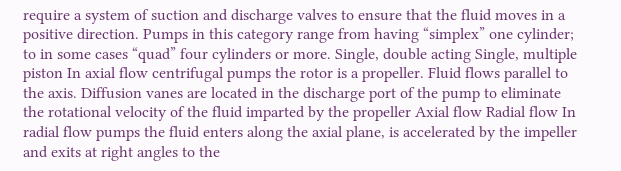require a system of suction and discharge valves to ensure that the fluid moves in a positive direction. Pumps in this category range from having “simplex” one cylinder; to in some cases “quad” four cylinders or more. Single, double acting Single, multiple piston In axial flow centrifugal pumps the rotor is a propeller. Fluid flows parallel to the axis. Diffusion vanes are located in the discharge port of the pump to eliminate the rotational velocity of the fluid imparted by the propeller Axial flow Radial flow In radial flow pumps the fluid enters along the axial plane, is accelerated by the impeller and exits at right angles to the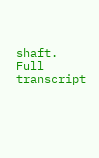shaft.
Full transcript